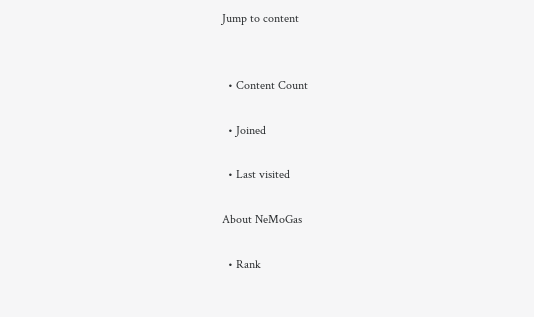Jump to content


  • Content Count

  • Joined

  • Last visited

About NeMoGas

  • Rank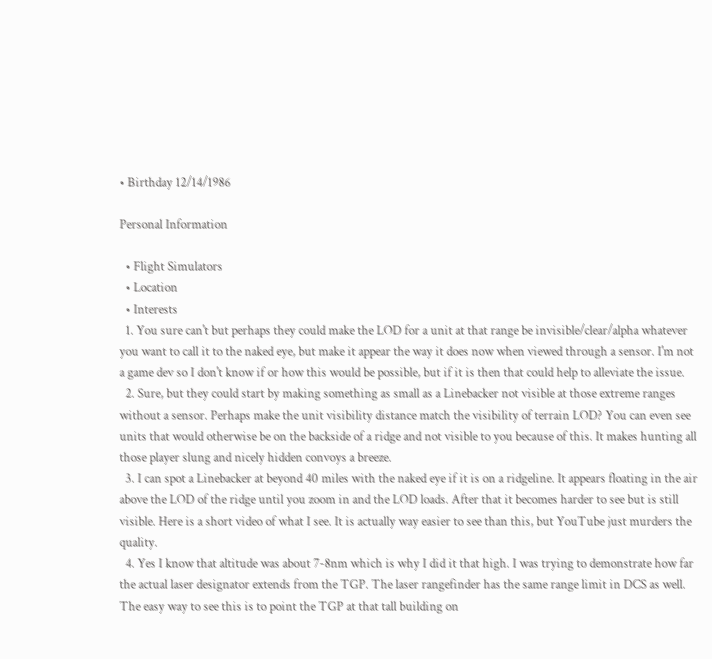• Birthday 12/14/1986

Personal Information

  • Flight Simulators
  • Location
  • Interests
  1. You sure can't but perhaps they could make the LOD for a unit at that range be invisible/clear/alpha whatever you want to call it to the naked eye, but make it appear the way it does now when viewed through a sensor. I'm not a game dev so I don't know if or how this would be possible, but if it is then that could help to alleviate the issue.
  2. Sure, but they could start by making something as small as a Linebacker not visible at those extreme ranges without a sensor. Perhaps make the unit visibility distance match the visibility of terrain LOD? You can even see units that would otherwise be on the backside of a ridge and not visible to you because of this. It makes hunting all those player slung and nicely hidden convoys a breeze.
  3. I can spot a Linebacker at beyond 40 miles with the naked eye if it is on a ridgeline. It appears floating in the air above the LOD of the ridge until you zoom in and the LOD loads. After that it becomes harder to see but is still visible. Here is a short video of what I see. It is actually way easier to see than this, but YouTube just murders the quality.
  4. Yes I know that altitude was about 7-8nm which is why I did it that high. I was trying to demonstrate how far the actual laser designator extends from the TGP. The laser rangefinder has the same range limit in DCS as well. The easy way to see this is to point the TGP at that tall building on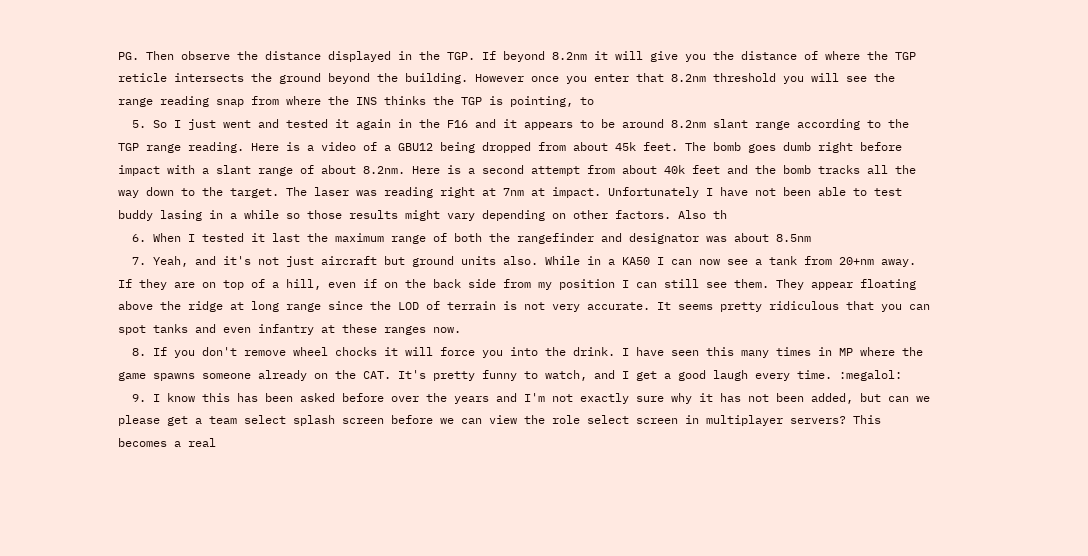PG. Then observe the distance displayed in the TGP. If beyond 8.2nm it will give you the distance of where the TGP reticle intersects the ground beyond the building. However once you enter that 8.2nm threshold you will see the range reading snap from where the INS thinks the TGP is pointing, to
  5. So I just went and tested it again in the F16 and it appears to be around 8.2nm slant range according to the TGP range reading. Here is a video of a GBU12 being dropped from about 45k feet. The bomb goes dumb right before impact with a slant range of about 8.2nm. Here is a second attempt from about 40k feet and the bomb tracks all the way down to the target. The laser was reading right at 7nm at impact. Unfortunately I have not been able to test buddy lasing in a while so those results might vary depending on other factors. Also th
  6. When I tested it last the maximum range of both the rangefinder and designator was about 8.5nm
  7. Yeah, and it's not just aircraft but ground units also. While in a KA50 I can now see a tank from 20+nm away. If they are on top of a hill, even if on the back side from my position I can still see them. They appear floating above the ridge at long range since the LOD of terrain is not very accurate. It seems pretty ridiculous that you can spot tanks and even infantry at these ranges now.
  8. If you don't remove wheel chocks it will force you into the drink. I have seen this many times in MP where the game spawns someone already on the CAT. It's pretty funny to watch, and I get a good laugh every time. :megalol:
  9. I know this has been asked before over the years and I'm not exactly sure why it has not been added, but can we please get a team select splash screen before we can view the role select screen in multiplayer servers? This becomes a real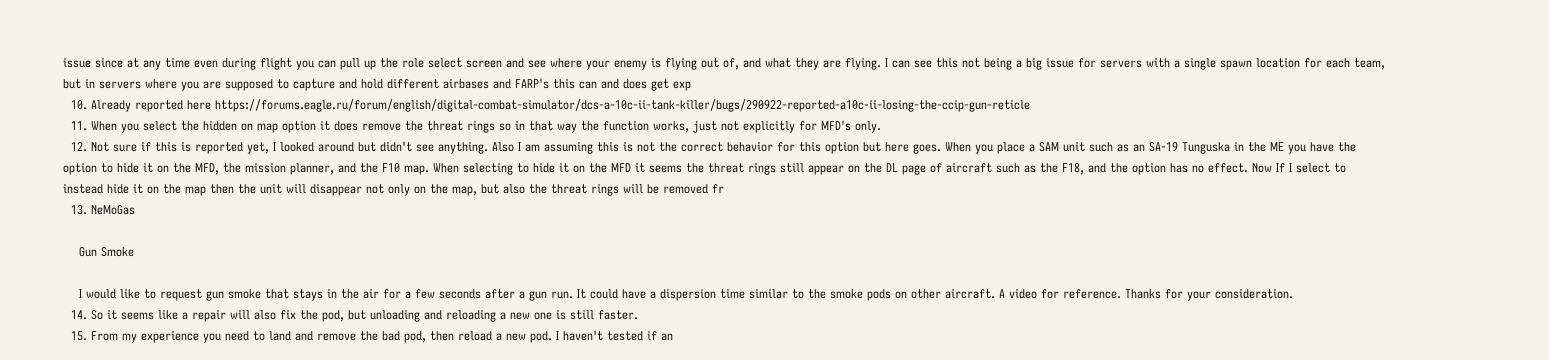issue since at any time even during flight you can pull up the role select screen and see where your enemy is flying out of, and what they are flying. I can see this not being a big issue for servers with a single spawn location for each team, but in servers where you are supposed to capture and hold different airbases and FARP's this can and does get exp
  10. Already reported here https://forums.eagle.ru/forum/english/digital-combat-simulator/dcs-a-10c-ii-tank-killer/bugs/290922-reported-a10c-ii-losing-the-ccip-gun-reticle
  11. When you select the hidden on map option it does remove the threat rings so in that way the function works, just not explicitly for MFD's only.
  12. Not sure if this is reported yet, I looked around but didn't see anything. Also I am assuming this is not the correct behavior for this option but here goes. When you place a SAM unit such as an SA-19 Tunguska in the ME you have the option to hide it on the MFD, the mission planner, and the F10 map. When selecting to hide it on the MFD it seems the threat rings still appear on the DL page of aircraft such as the F18, and the option has no effect. Now If I select to instead hide it on the map then the unit will disappear not only on the map, but also the threat rings will be removed fr
  13. NeMoGas

    Gun Smoke

    I would like to request gun smoke that stays in the air for a few seconds after a gun run. It could have a dispersion time similar to the smoke pods on other aircraft. A video for reference. Thanks for your consideration.
  14. So it seems like a repair will also fix the pod, but unloading and reloading a new one is still faster.
  15. From my experience you need to land and remove the bad pod, then reload a new pod. I haven't tested if an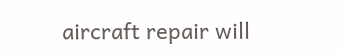aircraft repair will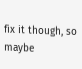fix it though, so maybe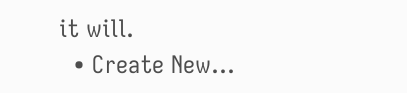it will.
  • Create New...